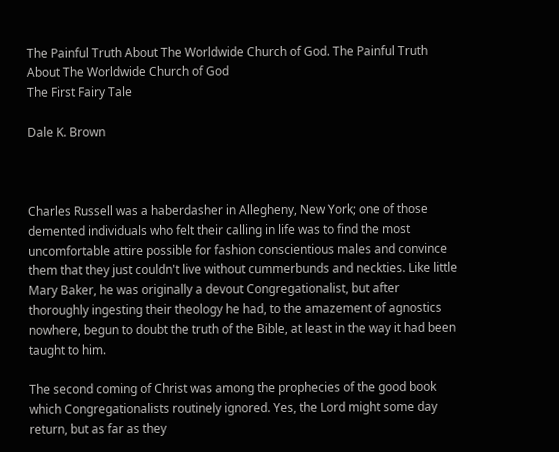The Painful Truth About The Worldwide Church of God. The Painful Truth About The Worldwide Church of God
The First Fairy Tale

Dale K. Brown



Charles Russell was a haberdasher in Allegheny, New York; one of those demented individuals who felt their calling in life was to find the most uncomfortable attire possible for fashion conscientious males and convince them that they just couldn't live without cummerbunds and neckties. Like little Mary Baker, he was originally a devout Congregationalist, but after thoroughly ingesting their theology he had, to the amazement of agnostics nowhere, begun to doubt the truth of the Bible, at least in the way it had been taught to him.

The second coming of Christ was among the prophecies of the good book which Congregationalists routinely ignored. Yes, the Lord might some day return, but as far as they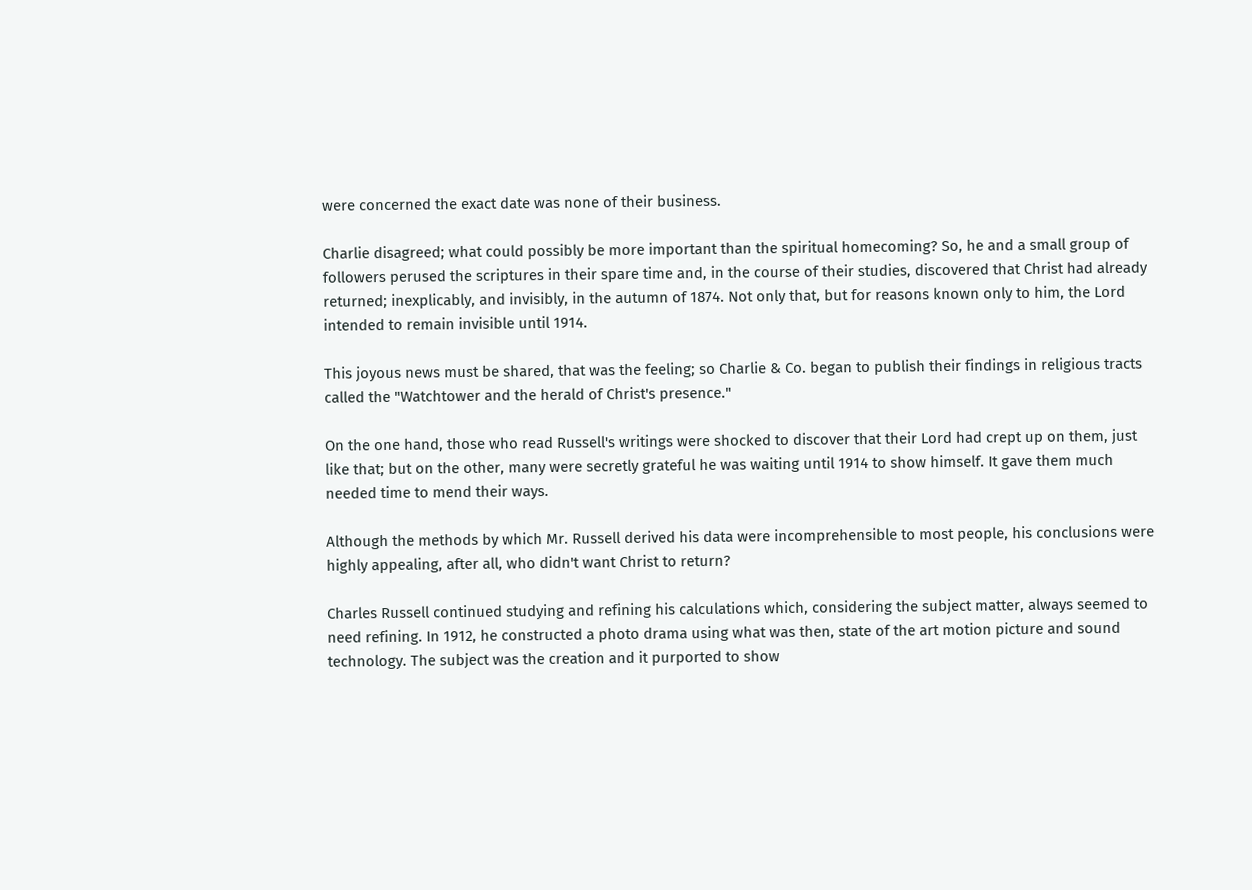were concerned the exact date was none of their business.

Charlie disagreed; what could possibly be more important than the spiritual homecoming? So, he and a small group of followers perused the scriptures in their spare time and, in the course of their studies, discovered that Christ had already returned; inexplicably, and invisibly, in the autumn of 1874. Not only that, but for reasons known only to him, the Lord intended to remain invisible until 1914.

This joyous news must be shared, that was the feeling; so Charlie & Co. began to publish their findings in religious tracts called the "Watchtower and the herald of Christ's presence."

On the one hand, those who read Russell's writings were shocked to discover that their Lord had crept up on them, just like that; but on the other, many were secretly grateful he was waiting until 1914 to show himself. It gave them much needed time to mend their ways.

Although the methods by which Mr. Russell derived his data were incomprehensible to most people, his conclusions were highly appealing, after all, who didn't want Christ to return?

Charles Russell continued studying and refining his calculations which, considering the subject matter, always seemed to need refining. In 1912, he constructed a photo drama using what was then, state of the art motion picture and sound technology. The subject was the creation and it purported to show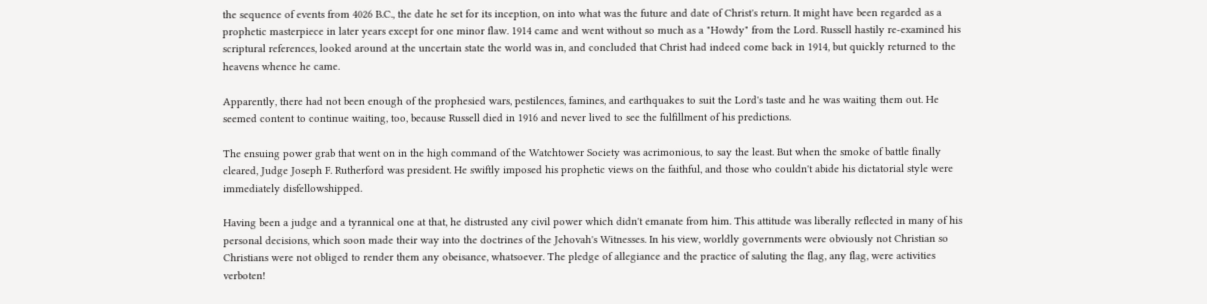the sequence of events from 4026 B.C., the date he set for its inception, on into what was the future and date of Christ's return. It might have been regarded as a prophetic masterpiece in later years except for one minor flaw. 1914 came and went without so much as a "Howdy" from the Lord. Russell hastily re-examined his scriptural references, looked around at the uncertain state the world was in, and concluded that Christ had indeed come back in 1914, but quickly returned to the heavens whence he came.

Apparently, there had not been enough of the prophesied wars, pestilences, famines, and earthquakes to suit the Lord's taste and he was waiting them out. He seemed content to continue waiting, too, because Russell died in 1916 and never lived to see the fulfillment of his predictions.

The ensuing power grab that went on in the high command of the Watchtower Society was acrimonious, to say the least. But when the smoke of battle finally cleared, Judge Joseph F. Rutherford was president. He swiftly imposed his prophetic views on the faithful, and those who couldn't abide his dictatorial style were immediately disfellowshipped.

Having been a judge and a tyrannical one at that, he distrusted any civil power which didn't emanate from him. This attitude was liberally reflected in many of his personal decisions, which soon made their way into the doctrines of the Jehovah's Witnesses. In his view, worldly governments were obviously not Christian so Christians were not obliged to render them any obeisance, whatsoever. The pledge of allegiance and the practice of saluting the flag, any flag, were activities verboten!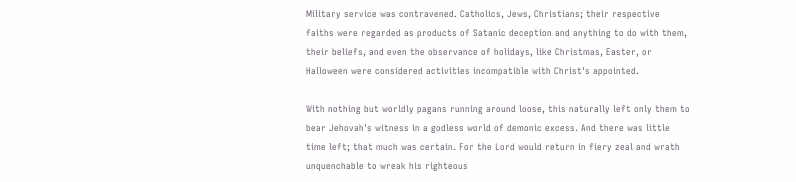Military service was contravened. Catholics, Jews, Christians; their respective faiths were regarded as products of Satanic deception and anything to do with them, their beliefs, and even the observance of holidays, like Christmas, Easter, or Halloween were considered activities incompatible with Christ's appointed.

With nothing but worldly pagans running around loose, this naturally left only them to bear Jehovah's witness in a godless world of demonic excess. And there was little time left; that much was certain. For the Lord would return in fiery zeal and wrath unquenchable to wreak his righteous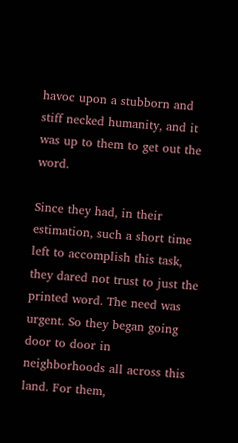havoc upon a stubborn and stiff necked humanity, and it was up to them to get out the word.

Since they had, in their estimation, such a short time left to accomplish this task, they dared not trust to just the printed word. The need was urgent. So they began going door to door in neighborhoods all across this land. For them,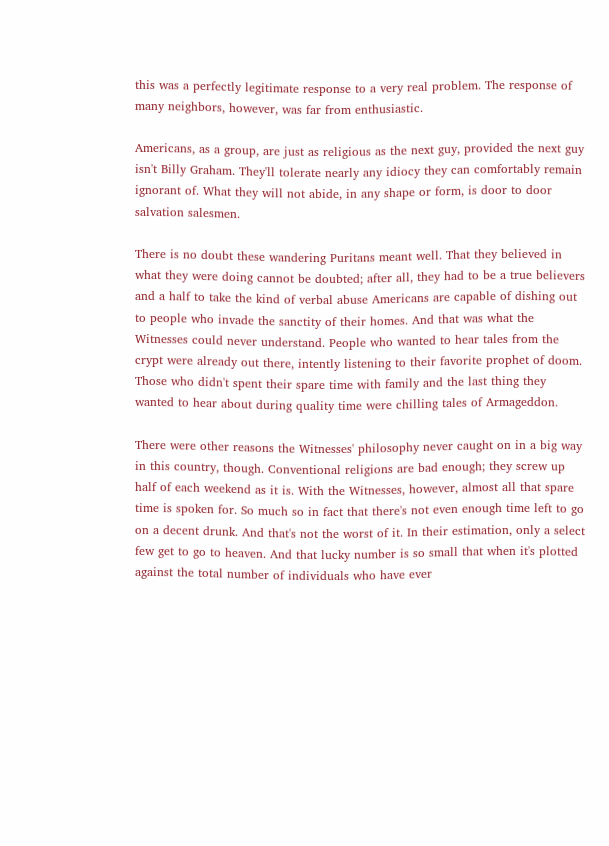this was a perfectly legitimate response to a very real problem. The response of many neighbors, however, was far from enthusiastic.

Americans, as a group, are just as religious as the next guy, provided the next guy isn't Billy Graham. They'll tolerate nearly any idiocy they can comfortably remain ignorant of. What they will not abide, in any shape or form, is door to door salvation salesmen.

There is no doubt these wandering Puritans meant well. That they believed in what they were doing cannot be doubted; after all, they had to be a true believers and a half to take the kind of verbal abuse Americans are capable of dishing out to people who invade the sanctity of their homes. And that was what the Witnesses could never understand. People who wanted to hear tales from the crypt were already out there, intently listening to their favorite prophet of doom. Those who didn't spent their spare time with family and the last thing they wanted to hear about during quality time were chilling tales of Armageddon.

There were other reasons the Witnesses' philosophy never caught on in a big way in this country, though. Conventional religions are bad enough; they screw up half of each weekend as it is. With the Witnesses, however, almost all that spare time is spoken for. So much so in fact that there's not even enough time left to go on a decent drunk. And that's not the worst of it. In their estimation, only a select few get to go to heaven. And that lucky number is so small that when it's plotted against the total number of individuals who have ever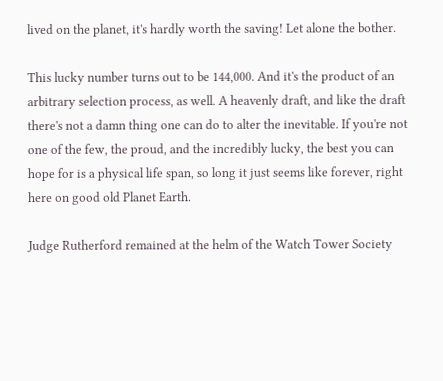lived on the planet, it's hardly worth the saving! Let alone the bother.

This lucky number turns out to be 144,000. And it's the product of an arbitrary selection process, as well. A heavenly draft, and like the draft there's not a damn thing one can do to alter the inevitable. If you're not one of the few, the proud, and the incredibly lucky, the best you can hope for is a physical life span, so long it just seems like forever, right here on good old Planet Earth.

Judge Rutherford remained at the helm of the Watch Tower Society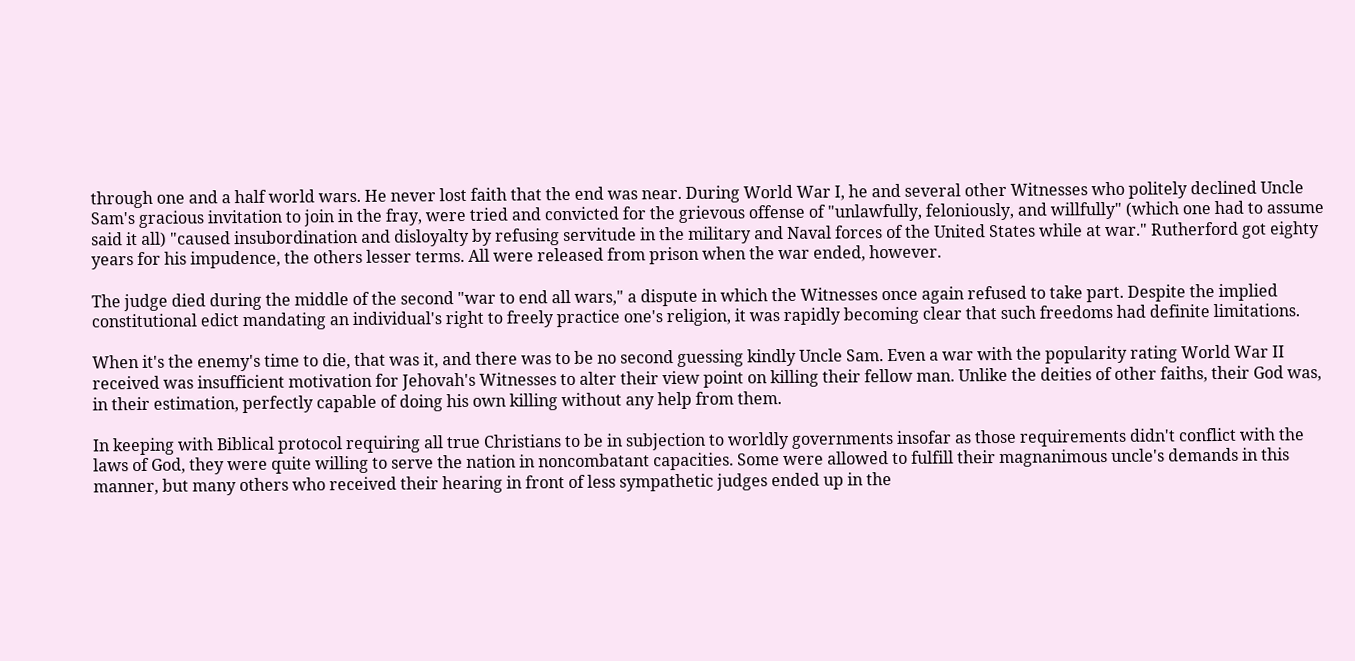through one and a half world wars. He never lost faith that the end was near. During World War I, he and several other Witnesses who politely declined Uncle Sam's gracious invitation to join in the fray, were tried and convicted for the grievous offense of "unlawfully, feloniously, and willfully" (which one had to assume said it all) "caused insubordination and disloyalty by refusing servitude in the military and Naval forces of the United States while at war." Rutherford got eighty years for his impudence, the others lesser terms. All were released from prison when the war ended, however.

The judge died during the middle of the second "war to end all wars," a dispute in which the Witnesses once again refused to take part. Despite the implied constitutional edict mandating an individual's right to freely practice one's religion, it was rapidly becoming clear that such freedoms had definite limitations.

When it's the enemy's time to die, that was it, and there was to be no second guessing kindly Uncle Sam. Even a war with the popularity rating World War II received was insufficient motivation for Jehovah's Witnesses to alter their view point on killing their fellow man. Unlike the deities of other faiths, their God was, in their estimation, perfectly capable of doing his own killing without any help from them.

In keeping with Biblical protocol requiring all true Christians to be in subjection to worldly governments insofar as those requirements didn't conflict with the laws of God, they were quite willing to serve the nation in noncombatant capacities. Some were allowed to fulfill their magnanimous uncle's demands in this manner, but many others who received their hearing in front of less sympathetic judges ended up in the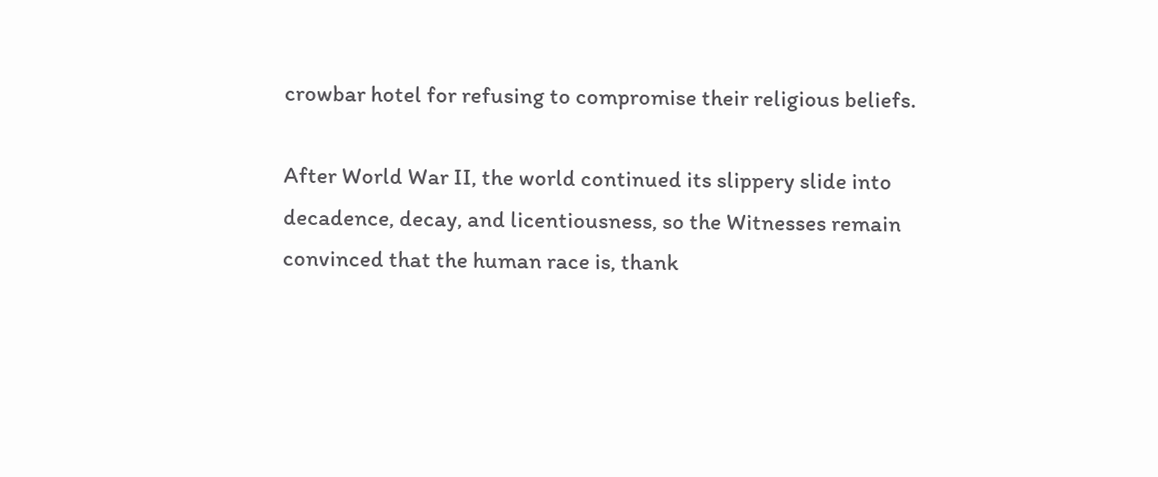crowbar hotel for refusing to compromise their religious beliefs.

After World War II, the world continued its slippery slide into decadence, decay, and licentiousness, so the Witnesses remain convinced that the human race is, thank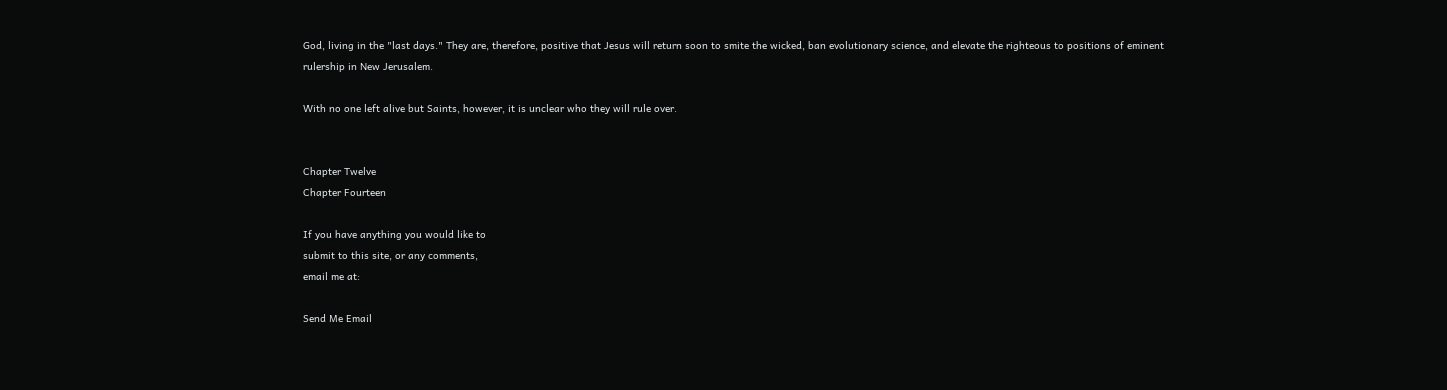God, living in the "last days." They are, therefore, positive that Jesus will return soon to smite the wicked, ban evolutionary science, and elevate the righteous to positions of eminent rulership in New Jerusalem.

With no one left alive but Saints, however, it is unclear who they will rule over.


Chapter Twelve
Chapter Fourteen

If you have anything you would like to
submit to this site, or any comments,
email me at:

Send Me Email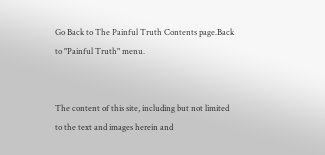Go Back to The Painful Truth Contents page.Back to "Painful Truth" menu.


The content of this site, including but not limited to the text and images herein and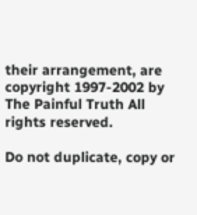their arrangement, are copyright 1997-2002 by The Painful Truth All rights reserved.

Do not duplicate, copy or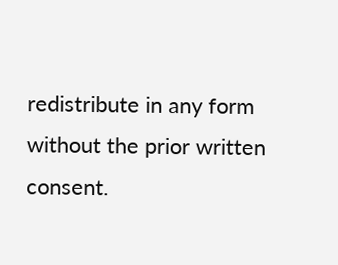redistribute in any form without the prior written consent.